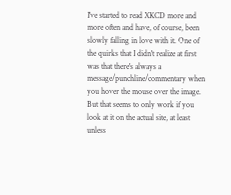I've started to read XKCD more and more often and have, of course, been slowly falling in love with it. One of the quirks that I didn't realize at first was that there's always a message/punchline/commentary when you hover the mouse over the image. But that seems to only work if you look at it on the actual site, at least unless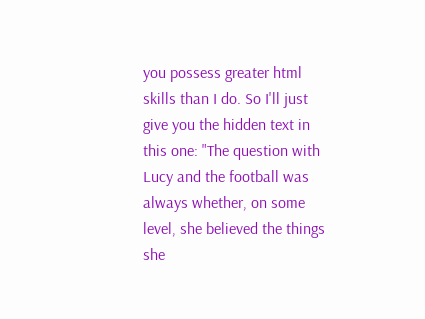you possess greater html skills than I do. So I'll just give you the hidden text in this one: "The question with Lucy and the football was always whether, on some level, she believed the things she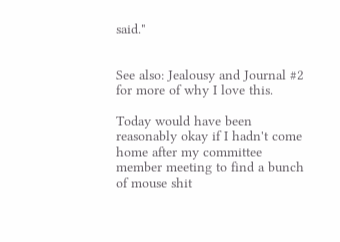said."


See also: Jealousy and Journal #2 for more of why I love this.

Today would have been reasonably okay if I hadn't come home after my committee member meeting to find a bunch of mouse shit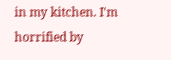in my kitchen. I'm horrified by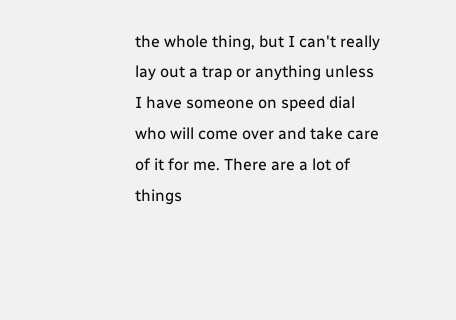the whole thing, but I can't really lay out a trap or anything unless I have someone on speed dial who will come over and take care of it for me. There are a lot of things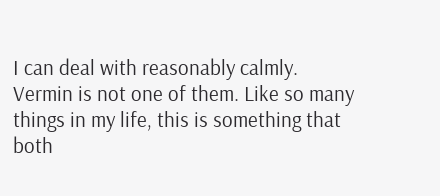I can deal with reasonably calmly. Vermin is not one of them. Like so many things in my life, this is something that both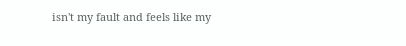isn't my fault and feels like my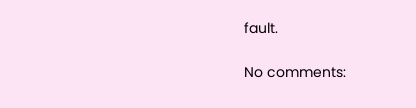fault.

No comments: